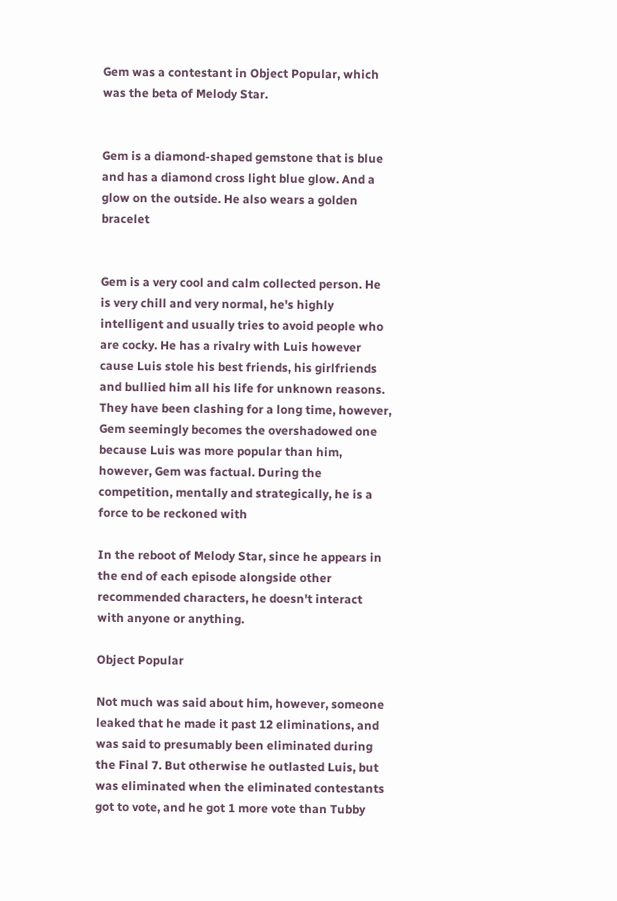Gem was a contestant in Object Popular, which was the beta of Melody Star.


Gem is a diamond-shaped gemstone that is blue and has a diamond cross light blue glow. And a glow on the outside. He also wears a golden bracelet


Gem is a very cool and calm collected person. He is very chill and very normal, he's highly intelligent and usually tries to avoid people who are cocky. He has a rivalry with Luis however cause Luis stole his best friends, his girlfriends and bullied him all his life for unknown reasons. They have been clashing for a long time, however, Gem seemingly becomes the overshadowed one because Luis was more popular than him, however, Gem was factual. During the competition, mentally and strategically, he is a force to be reckoned with

In the reboot of Melody Star, since he appears in the end of each episode alongside other recommended characters, he doesn't interact with anyone or anything.

Object Popular

Not much was said about him, however, someone leaked that he made it past 12 eliminations, and was said to presumably been eliminated during the Final 7. But otherwise he outlasted Luis, but was eliminated when the eliminated contestants got to vote, and he got 1 more vote than Tubby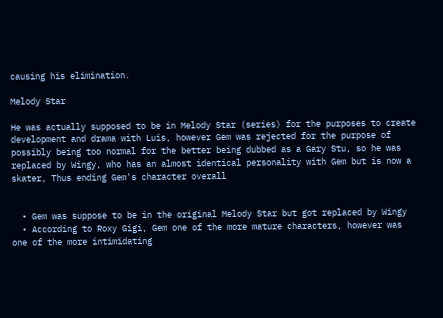causing his elimination.

Melody Star

He was actually supposed to be in Melody Star (series) for the purposes to create development and drama with Luis, however Gem was rejected for the purpose of possibly being too normal for the better being dubbed as a Gary Stu, so he was replaced by Wingy, who has an almost identical personality with Gem but is now a skater, Thus ending Gem's character overall


  • Gem was suppose to be in the original Melody Star but got replaced by Wingy
  • According to Roxy Gigi, Gem one of the more mature characters, however was one of the more intimidating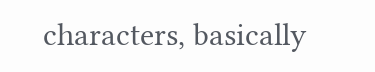characters, basically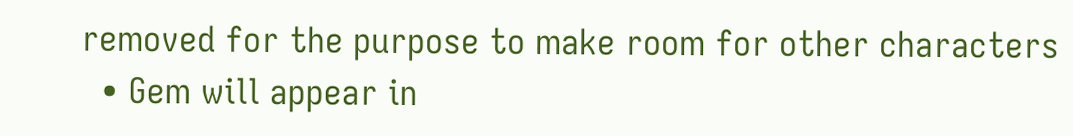removed for the purpose to make room for other characters
  • Gem will appear in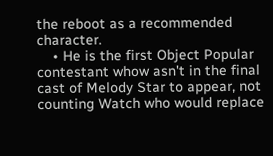the reboot as a recommended character.
    • He is the first Object Popular contestant whow asn't in the final cast of Melody Star to appear, not counting Watch who would replace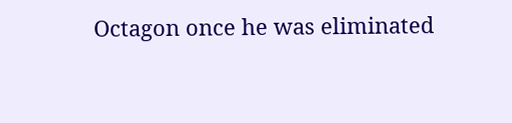Octagon once he was eliminated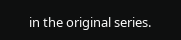in the original series.